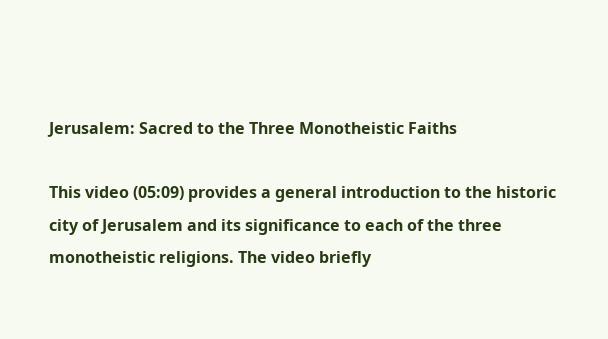Jerusalem: Sacred to the Three Monotheistic Faiths

This video (05:09) provides a general introduction to the historic city of Jerusalem and its significance to each of the three monotheistic religions. The video briefly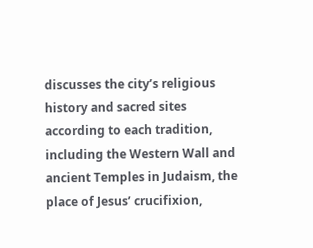discusses the city’s religious history and sacred sites according to each tradition, including the Western Wall and ancient Temples in Judaism, the place of Jesus’ crucifixion,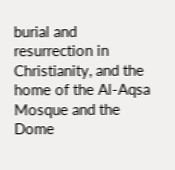burial and resurrection in Christianity, and the home of the Al-Aqsa Mosque and the Dome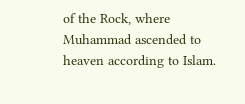of the Rock, where Muhammad ascended to heaven according to Islam.